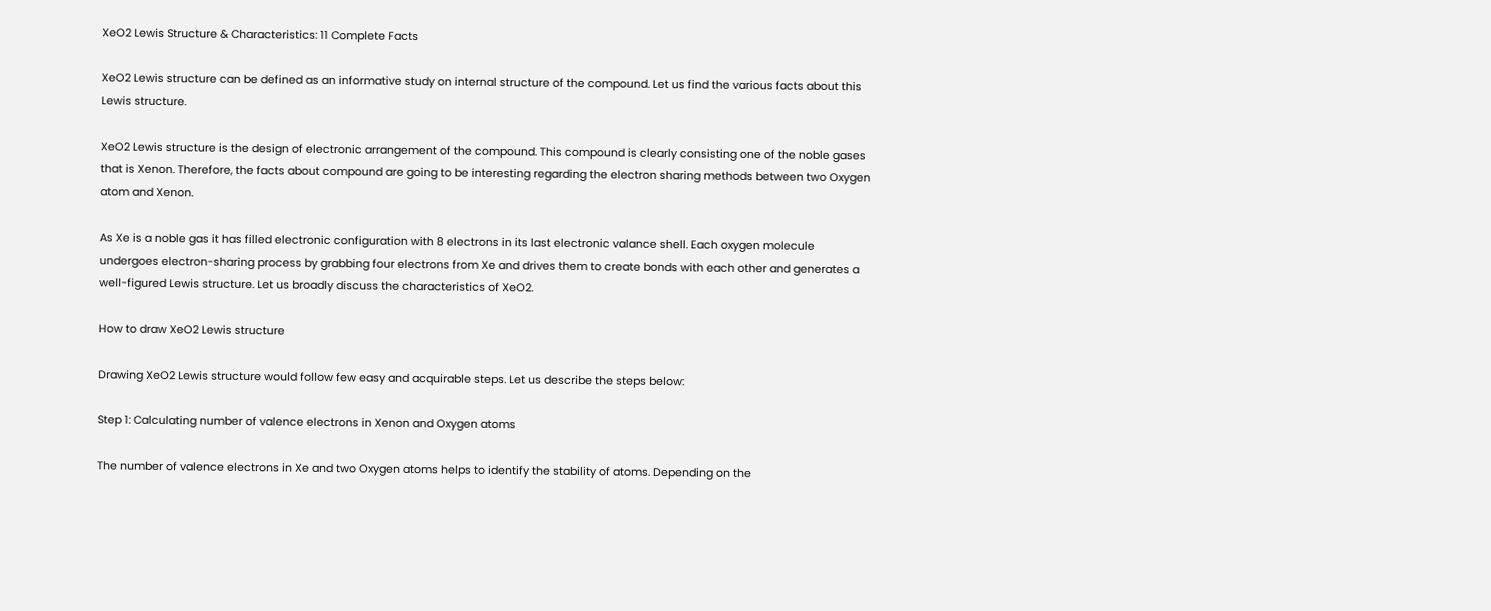XeO2 Lewis Structure & Characteristics: 11 Complete Facts

XeO2 Lewis structure can be defined as an informative study on internal structure of the compound. Let us find the various facts about this Lewis structure.

XeO2 Lewis structure is the design of electronic arrangement of the compound. This compound is clearly consisting one of the noble gases that is Xenon. Therefore, the facts about compound are going to be interesting regarding the electron sharing methods between two Oxygen atom and Xenon.

As Xe is a noble gas it has filled electronic configuration with 8 electrons in its last electronic valance shell. Each oxygen molecule undergoes electron-sharing process by grabbing four electrons from Xe and drives them to create bonds with each other and generates a well-figured Lewis structure. Let us broadly discuss the characteristics of XeO2.

How to draw XeO2 Lewis structure

Drawing XeO2 Lewis structure would follow few easy and acquirable steps. Let us describe the steps below:

Step 1: Calculating number of valence electrons in Xenon and Oxygen atoms

The number of valence electrons in Xe and two Oxygen atoms helps to identify the stability of atoms. Depending on the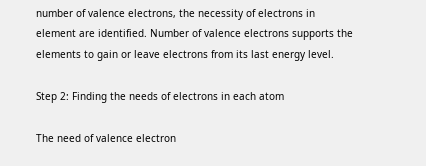number of valence electrons, the necessity of electrons in element are identified. Number of valence electrons supports the elements to gain or leave electrons from its last energy level.

Step 2: Finding the needs of electrons in each atom

The need of valence electron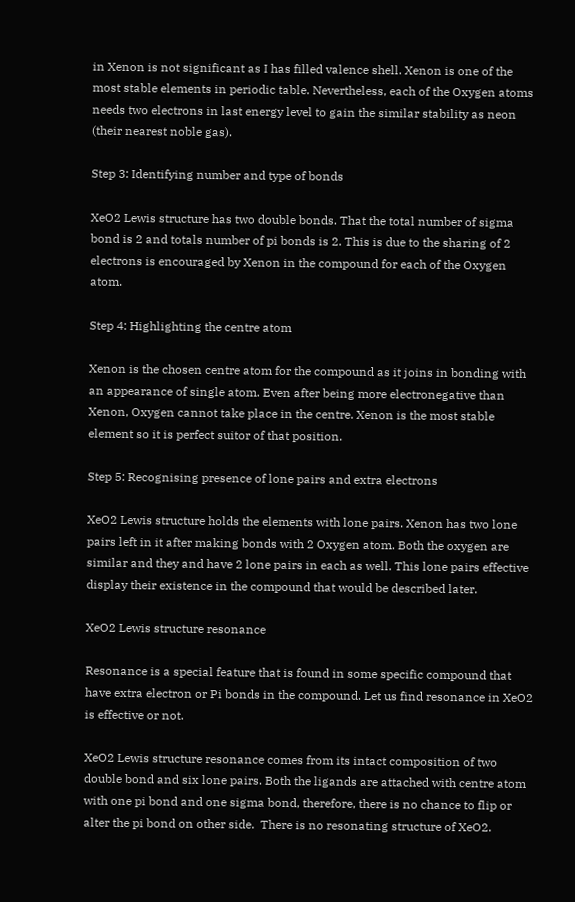in Xenon is not significant as I has filled valence shell. Xenon is one of the most stable elements in periodic table. Nevertheless, each of the Oxygen atoms needs two electrons in last energy level to gain the similar stability as neon (their nearest noble gas).

Step 3: Identifying number and type of bonds

XeO2 Lewis structure has two double bonds. That the total number of sigma bond is 2 and totals number of pi bonds is 2. This is due to the sharing of 2 electrons is encouraged by Xenon in the compound for each of the Oxygen atom.

Step 4: Highlighting the centre atom

Xenon is the chosen centre atom for the compound as it joins in bonding with an appearance of single atom. Even after being more electronegative than Xenon, Oxygen cannot take place in the centre. Xenon is the most stable element so it is perfect suitor of that position.

Step 5: Recognising presence of lone pairs and extra electrons

XeO2 Lewis structure holds the elements with lone pairs. Xenon has two lone pairs left in it after making bonds with 2 Oxygen atom. Both the oxygen are similar and they and have 2 lone pairs in each as well. This lone pairs effective display their existence in the compound that would be described later.

XeO2 Lewis structure resonance

Resonance is a special feature that is found in some specific compound that have extra electron or Pi bonds in the compound. Let us find resonance in XeO2 is effective or not.

XeO2 Lewis structure resonance comes from its intact composition of two double bond and six lone pairs. Both the ligands are attached with centre atom with one pi bond and one sigma bond, therefore, there is no chance to flip or alter the pi bond on other side.  There is no resonating structure of XeO2.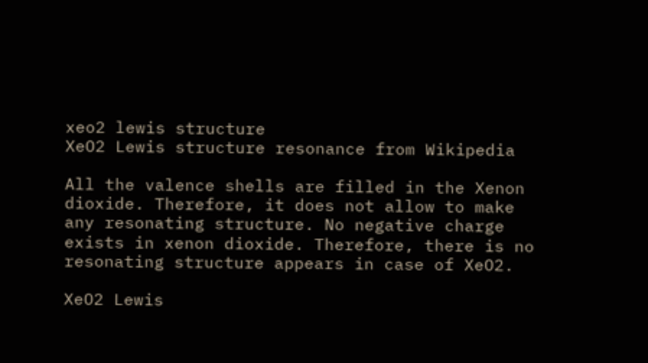xeo2 lewis structure
XeO2 Lewis structure resonance from Wikipedia

All the valence shells are filled in the Xenon dioxide. Therefore, it does not allow to make any resonating structure. No negative charge exists in xenon dioxide. Therefore, there is no resonating structure appears in case of XeO2.

XeO2 Lewis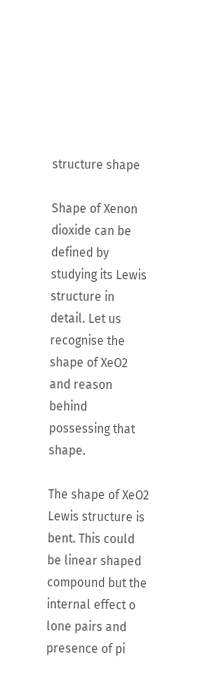structure shape

Shape of Xenon dioxide can be defined by studying its Lewis structure in detail. Let us recognise the shape of XeO2 and reason behind possessing that shape.

The shape of XeO2 Lewis structure is bent. This could be linear shaped compound but the internal effect o lone pairs and presence of pi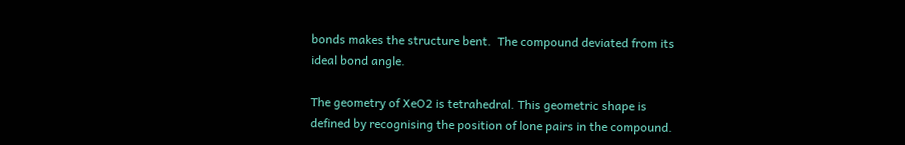bonds makes the structure bent.  The compound deviated from its ideal bond angle.

The geometry of XeO2 is tetrahedral. This geometric shape is defined by recognising the position of lone pairs in the compound.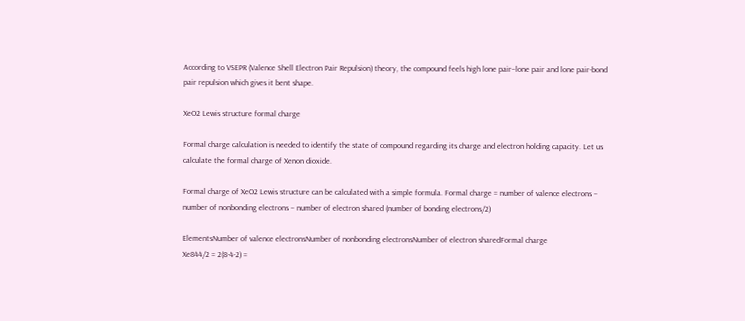According to VSEPR (Valence Shell Electron Pair Repulsion) theory, the compound feels high lone pair–lone pair and lone pair-bond pair repulsion which gives it bent shape.

XeO2 Lewis structure formal charge

Formal charge calculation is needed to identify the state of compound regarding its charge and electron holding capacity. Let us calculate the formal charge of Xenon dioxide.

Formal charge of XeO2 Lewis structure can be calculated with a simple formula. Formal charge = number of valence electrons – number of nonbonding electrons – number of electron shared (number of bonding electrons/2)

ElementsNumber of valence electronsNumber of nonbonding electronsNumber of electron sharedFormal charge
Xe844/2 = 2(8-4-2) =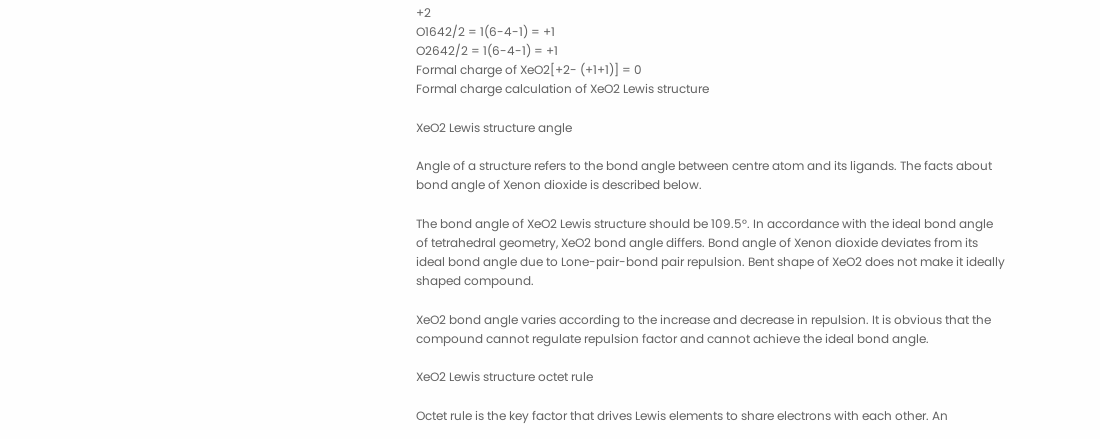+2
O1642/2 = 1(6-4-1) = +1
O2642/2 = 1(6-4-1) = +1
Formal charge of XeO2[+2- (+1+1)] = 0
Formal charge calculation of XeO2 Lewis structure

XeO2 Lewis structure angle

Angle of a structure refers to the bond angle between centre atom and its ligands. The facts about bond angle of Xenon dioxide is described below.

The bond angle of XeO2 Lewis structure should be 109.5°. In accordance with the ideal bond angle of tetrahedral geometry, XeO2 bond angle differs. Bond angle of Xenon dioxide deviates from its ideal bond angle due to Lone-pair-bond pair repulsion. Bent shape of XeO2 does not make it ideally shaped compound.

XeO2 bond angle varies according to the increase and decrease in repulsion. It is obvious that the compound cannot regulate repulsion factor and cannot achieve the ideal bond angle.

XeO2 Lewis structure octet rule

Octet rule is the key factor that drives Lewis elements to share electrons with each other. An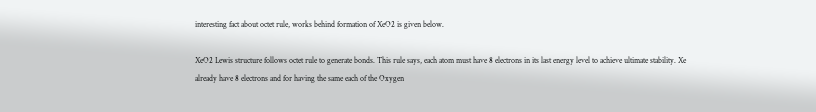interesting fact about octet rule, works behind formation of XeO2 is given below.

XeO2 Lewis structure follows octet rule to generate bonds. This rule says, each atom must have 8 electrons in its last energy level to achieve ultimate stability. Xe already have 8 electrons and for having the same each of the Oxygen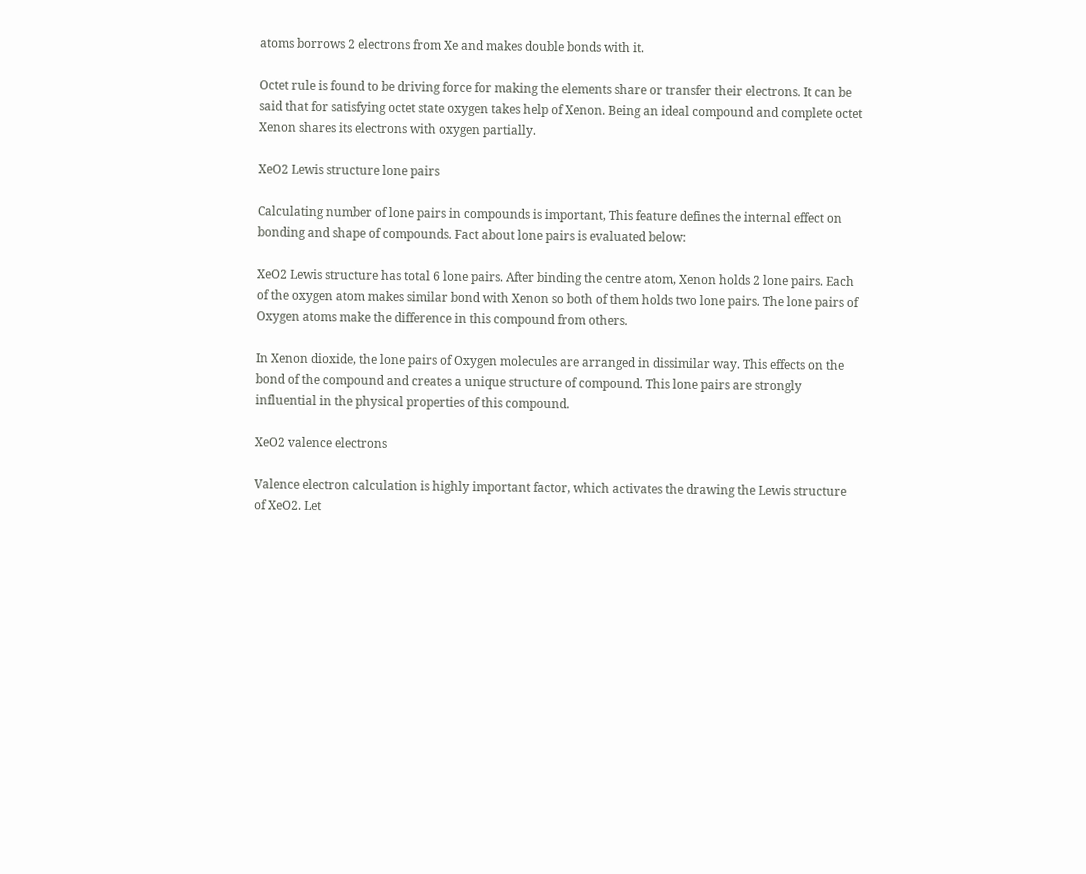atoms borrows 2 electrons from Xe and makes double bonds with it.

Octet rule is found to be driving force for making the elements share or transfer their electrons. It can be said that for satisfying octet state oxygen takes help of Xenon. Being an ideal compound and complete octet Xenon shares its electrons with oxygen partially.

XeO2 Lewis structure lone pairs

Calculating number of lone pairs in compounds is important, This feature defines the internal effect on bonding and shape of compounds. Fact about lone pairs is evaluated below:

XeO2 Lewis structure has total 6 lone pairs. After binding the centre atom, Xenon holds 2 lone pairs. Each of the oxygen atom makes similar bond with Xenon so both of them holds two lone pairs. The lone pairs of Oxygen atoms make the difference in this compound from others.

In Xenon dioxide, the lone pairs of Oxygen molecules are arranged in dissimilar way. This effects on the bond of the compound and creates a unique structure of compound. This lone pairs are strongly influential in the physical properties of this compound.

XeO2 valence electrons

Valence electron calculation is highly important factor, which activates the drawing the Lewis structure of XeO2. Let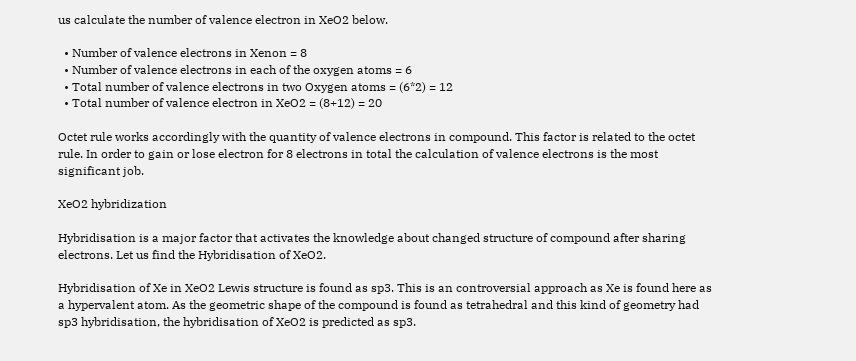us calculate the number of valence electron in XeO2 below.

  • Number of valence electrons in Xenon = 8
  • Number of valence electrons in each of the oxygen atoms = 6
  • Total number of valence electrons in two Oxygen atoms = (6*2) = 12
  • Total number of valence electron in XeO2 = (8+12) = 20

Octet rule works accordingly with the quantity of valence electrons in compound. This factor is related to the octet rule. In order to gain or lose electron for 8 electrons in total the calculation of valence electrons is the most significant job.

XeO2 hybridization

Hybridisation is a major factor that activates the knowledge about changed structure of compound after sharing electrons. Let us find the Hybridisation of XeO2.

Hybridisation of Xe in XeO2 Lewis structure is found as sp3. This is an controversial approach as Xe is found here as a hypervalent atom. As the geometric shape of the compound is found as tetrahedral and this kind of geometry had sp3 hybridisation, the hybridisation of XeO2 is predicted as sp3.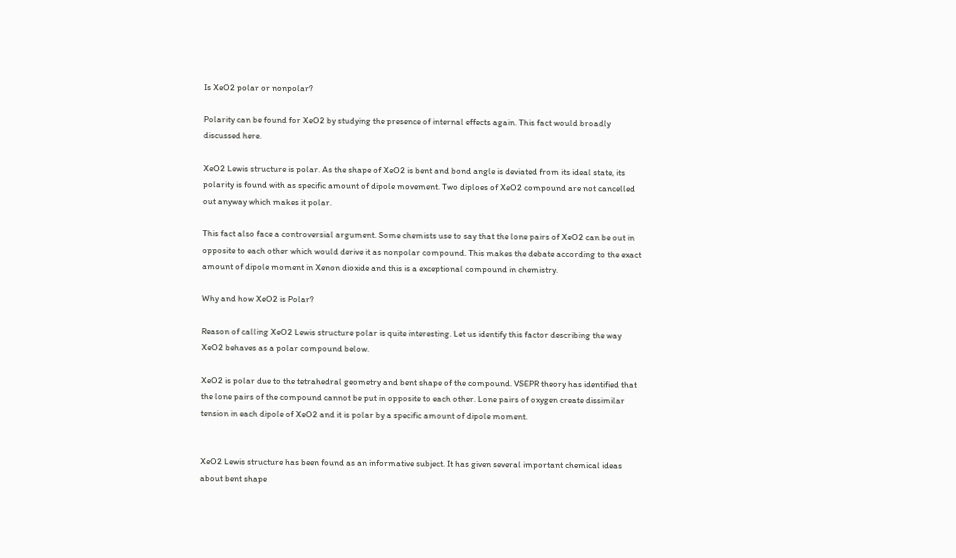Is XeO2 polar or nonpolar?

Polarity can be found for XeO2 by studying the presence of internal effects again. This fact would broadly discussed here.

XeO2 Lewis structure is polar. As the shape of XeO2 is bent and bond angle is deviated from its ideal state, its polarity is found with as specific amount of dipole movement. Two diploes of XeO2 compound are not cancelled out anyway which makes it polar.

This fact also face a controversial argument. Some chemists use to say that the lone pairs of XeO2 can be out in opposite to each other which would derive it as nonpolar compound. This makes the debate according to the exact amount of dipole moment in Xenon dioxide and this is a exceptional compound in chemistry.

Why and how XeO2 is Polar?

Reason of calling XeO2 Lewis structure polar is quite interesting. Let us identify this factor describing the way XeO2 behaves as a polar compound below.

XeO2 is polar due to the tetrahedral geometry and bent shape of the compound. VSEPR theory has identified that the lone pairs of the compound cannot be put in opposite to each other. Lone pairs of oxygen create dissimilar tension in each dipole of XeO2 and it is polar by a specific amount of dipole moment.


XeO2 Lewis structure has been found as an informative subject. It has given several important chemical ideas about bent shape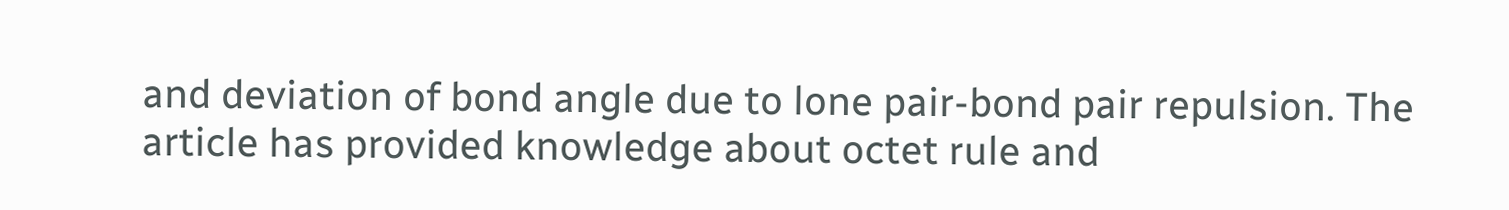and deviation of bond angle due to lone pair-bond pair repulsion. The article has provided knowledge about octet rule and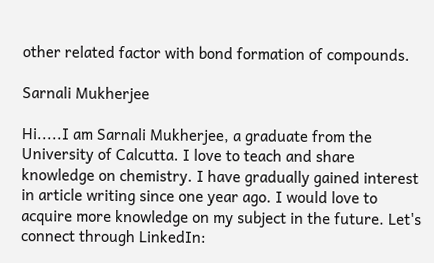other related factor with bond formation of compounds.

Sarnali Mukherjee

Hi.....I am Sarnali Mukherjee, a graduate from the University of Calcutta. I love to teach and share knowledge on chemistry. I have gradually gained interest in article writing since one year ago. I would love to acquire more knowledge on my subject in the future. Let's connect through LinkedIn: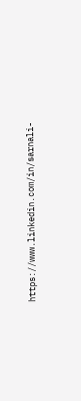https://www.linkedin.com/in/sarnali-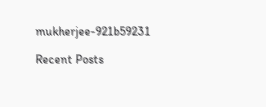mukherjee-921b59231

Recent Posts